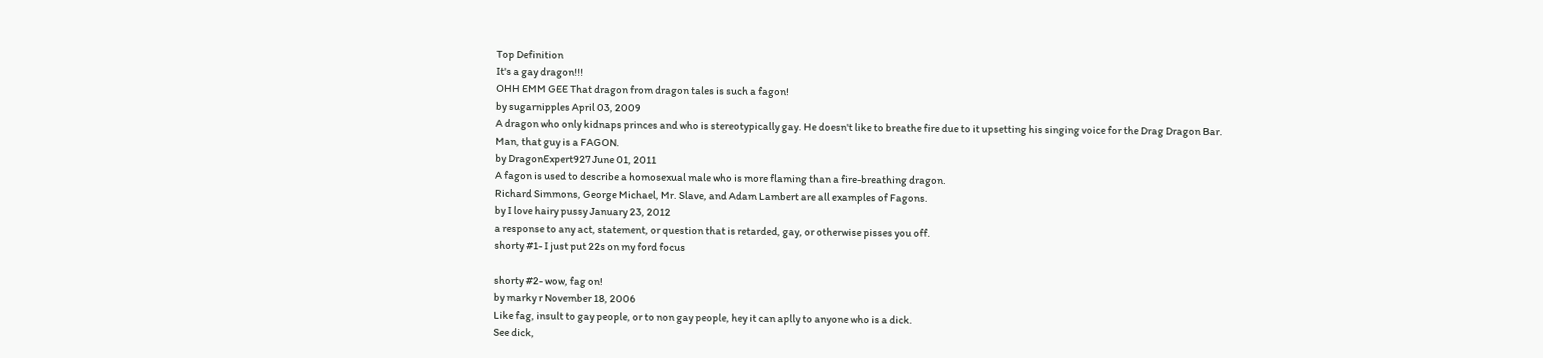Top Definition
It's a gay dragon!!!
OHH EMM GEE That dragon from dragon tales is such a fagon!
by sugarnipples April 03, 2009
A dragon who only kidnaps princes and who is stereotypically gay. He doesn't like to breathe fire due to it upsetting his singing voice for the Drag Dragon Bar.
Man, that guy is a FAGON.
by DragonExpert927 June 01, 2011
A fagon is used to describe a homosexual male who is more flaming than a fire-breathing dragon.
Richard Simmons, George Michael, Mr. Slave, and Adam Lambert are all examples of Fagons.
by I love hairy pussy January 23, 2012
a response to any act, statement, or question that is retarded, gay, or otherwise pisses you off.
shorty #1- I just put 22s on my ford focus

shorty #2- wow, fag on!
by marky r November 18, 2006
Like fag, insult to gay people, or to non gay people, hey it can aplly to anyone who is a dick.
See dick,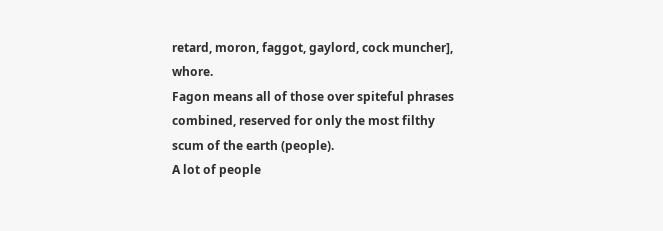retard, moron, faggot, gaylord, cock muncher], whore.
Fagon means all of those over spiteful phrases combined, reserved for only the most filthy scum of the earth (people).
A lot of people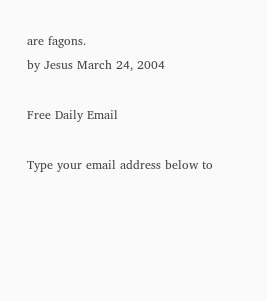are fagons.
by Jesus March 24, 2004

Free Daily Email

Type your email address below to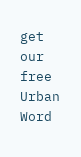get our free Urban Word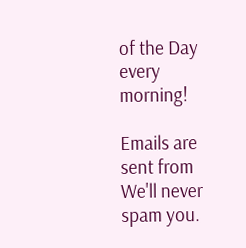of the Day every morning!

Emails are sent from We'll never spam you.